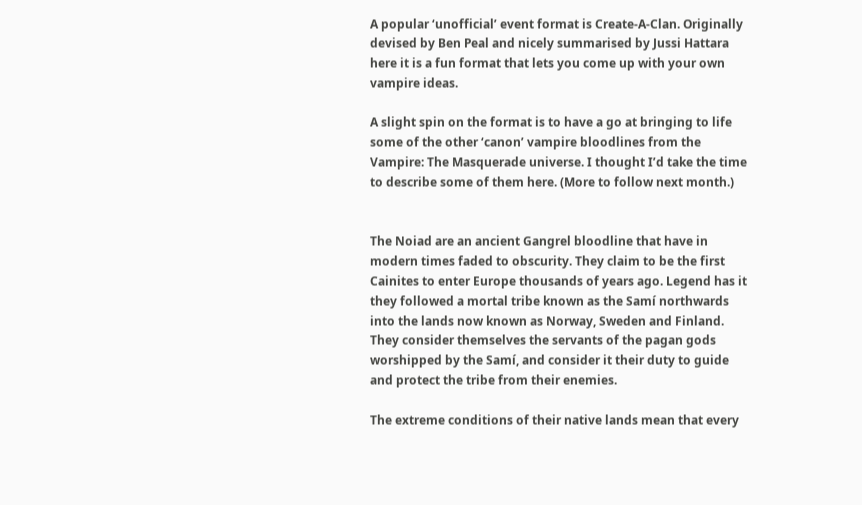A popular ‘unofficial’ event format is Create-A-Clan. Originally devised by Ben Peal and nicely summarised by Jussi Hattara here it is a fun format that lets you come up with your own vampire ideas.

A slight spin on the format is to have a go at bringing to life some of the other ‘canon’ vampire bloodlines from the Vampire: The Masquerade universe. I thought I’d take the time to describe some of them here. (More to follow next month.)


The Noiad are an ancient Gangrel bloodline that have in modern times faded to obscurity. They claim to be the first Cainites to enter Europe thousands of years ago. Legend has it they followed a mortal tribe known as the Samí northwards into the lands now known as Norway, Sweden and Finland. They consider themselves the servants of the pagan gods worshipped by the Samí, and consider it their duty to guide and protect the tribe from their enemies.

The extreme conditions of their native lands mean that every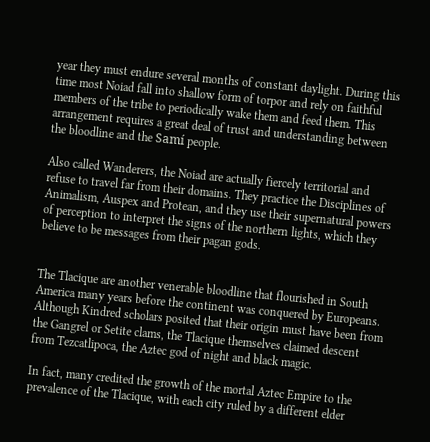year they must endure several months of constant daylight. During this time most Noiad fall into shallow form of torpor and rely on faithful members of the tribe to periodically wake them and feed them. This arrangement requires a great deal of trust and understanding between the bloodline and the Samí people.

Also called Wanderers, the Noiad are actually fiercely territorial and refuse to travel far from their domains. They practice the Disciplines of Animalism, Auspex and Protean, and they use their supernatural powers of perception to interpret the signs of the northern lights, which they believe to be messages from their pagan gods.


The Tlacique are another venerable bloodline that flourished in South America many years before the continent was conquered by Europeans. Although Kindred scholars posited that their origin must have been from the Gangrel or Setite clams, the Tlacique themselves claimed descent from Tezcatlipoca, the Aztec god of night and black magic.

In fact, many credited the growth of the mortal Aztec Empire to the prevalence of the Tlacique, with each city ruled by a different elder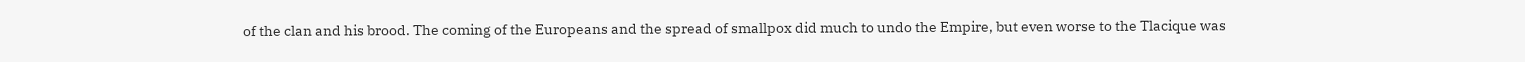of the clan and his brood. The coming of the Europeans and the spread of smallpox did much to undo the Empire, but even worse to the Tlacique was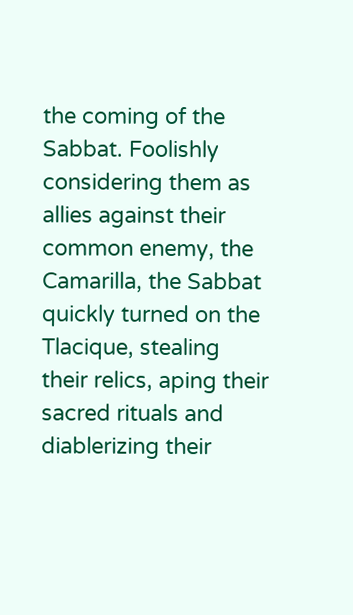the coming of the Sabbat. Foolishly considering them as allies against their common enemy, the Camarilla, the Sabbat quickly turned on the Tlacique, stealing their relics, aping their sacred rituals and diablerizing their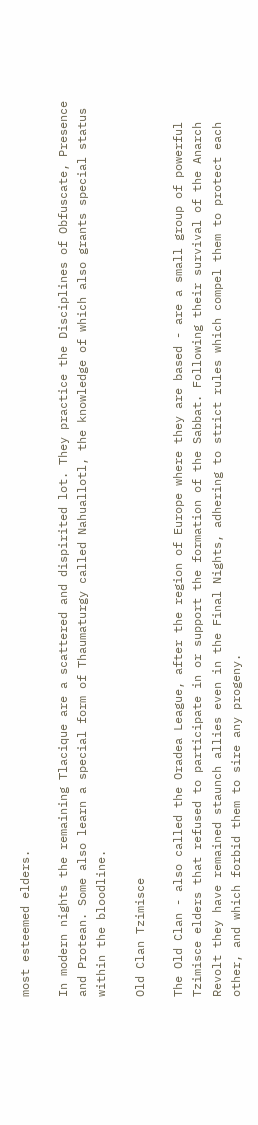most esteemed elders.

In modern nights the remaining Tlacique are a scattered and dispirited lot. They practice the Disciplines of Obfuscate, Presence and Protean. Some also learn a special form of Thaumaturgy called Nahuallotl, the knowledge of which also grants special status within the bloodline.

Old Clan Tzimisce

The Old Clan - also called the Oradea League, after the region of Europe where they are based - are a small group of powerful Tzimisce elders that refused to participate in or support the formation of the Sabbat. Following their survival of the Anarch Revolt they have remained staunch allies even in the Final Nights, adhering to strict rules which compel them to protect each other, and which forbid them to sire any progeny.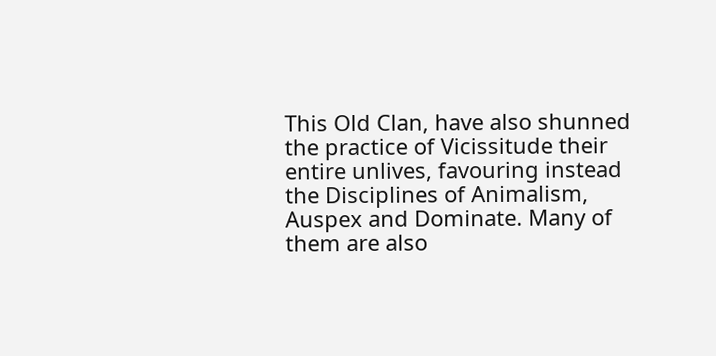This Old Clan, have also shunned the practice of Vicissitude their entire unlives, favouring instead the Disciplines of Animalism, Auspex and Dominate. Many of them are also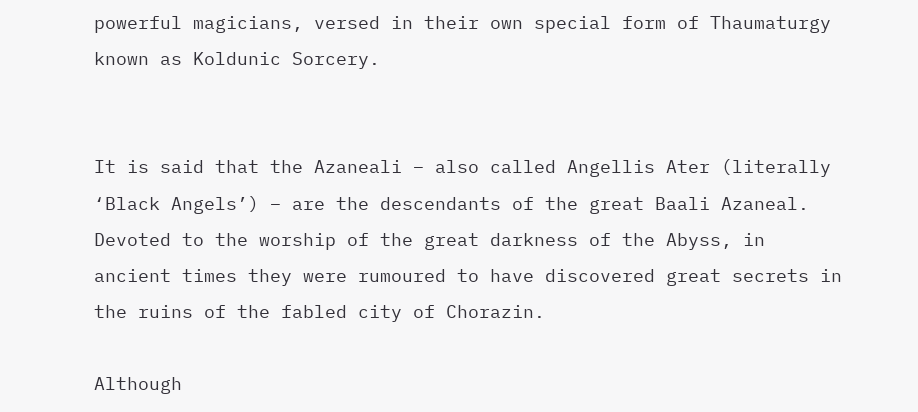powerful magicians, versed in their own special form of Thaumaturgy known as Koldunic Sorcery.


It is said that the Azaneali – also called Angellis Ater (literally ‘Black Angels’) – are the descendants of the great Baali Azaneal. Devoted to the worship of the great darkness of the Abyss, in ancient times they were rumoured to have discovered great secrets in the ruins of the fabled city of Chorazin.

Although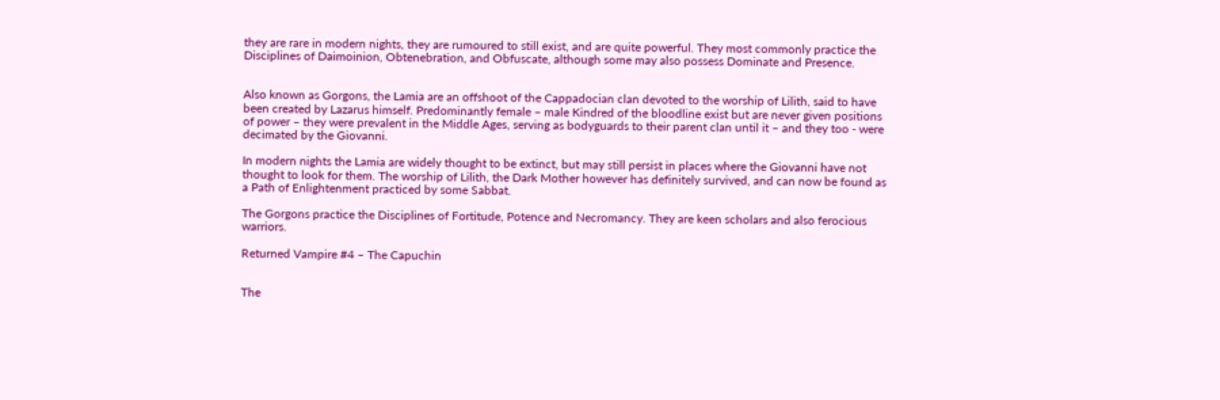they are rare in modern nights, they are rumoured to still exist, and are quite powerful. They most commonly practice the Disciplines of Daimoinion, Obtenebration, and Obfuscate, although some may also possess Dominate and Presence.


Also known as Gorgons, the Lamia are an offshoot of the Cappadocian clan devoted to the worship of Lilith, said to have been created by Lazarus himself. Predominantly female – male Kindred of the bloodline exist but are never given positions of power – they were prevalent in the Middle Ages, serving as bodyguards to their parent clan until it – and they too - were decimated by the Giovanni.

In modern nights the Lamia are widely thought to be extinct, but may still persist in places where the Giovanni have not thought to look for them. The worship of Lilith, the Dark Mother however has definitely survived, and can now be found as a Path of Enlightenment practiced by some Sabbat.

The Gorgons practice the Disciplines of Fortitude, Potence and Necromancy. They are keen scholars and also ferocious warriors.

Returned Vampire #4 – The Capuchin


The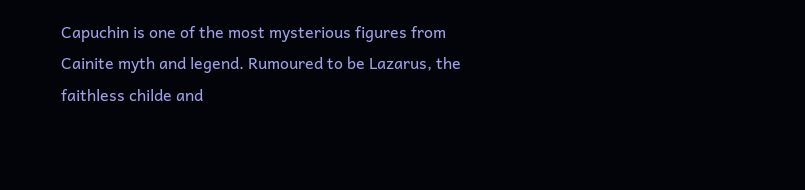Capuchin is one of the most mysterious figures from Cainite myth and legend. Rumoured to be Lazarus, the faithless childe and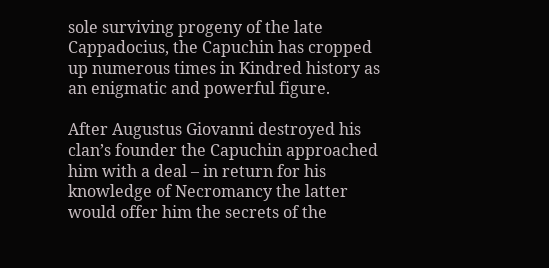sole surviving progeny of the late Cappadocius, the Capuchin has cropped up numerous times in Kindred history as an enigmatic and powerful figure.

After Augustus Giovanni destroyed his clan’s founder the Capuchin approached him with a deal – in return for his knowledge of Necromancy the latter would offer him the secrets of the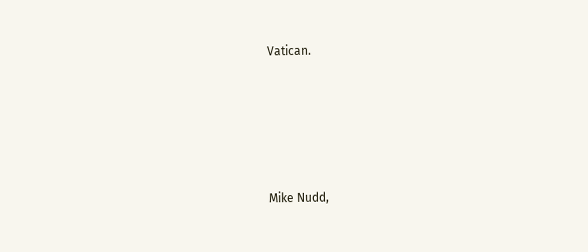Vatican.





Mike Nudd,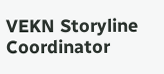VEKN Storyline Coordinator